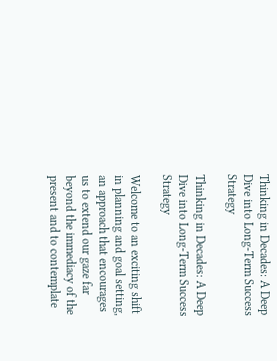Thinking in Decades: A Deep Dive into Long-Term Success Strategy

Thinking in Decades: A Deep Dive into Long-Term Success Strategy

Welcome to an exciting shift in planning and goal setting, an approach that encourages us to extend our gaze far beyond the immediacy of the present and to contemplate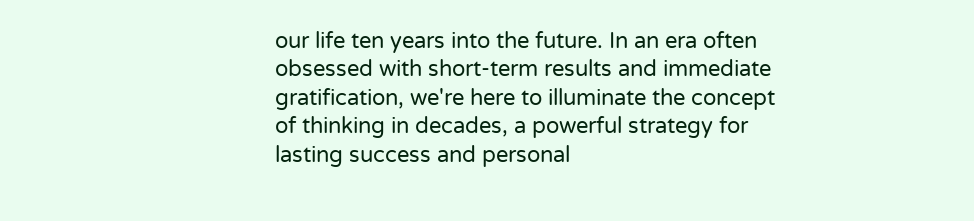our life ten years into the future. In an era often obsessed with short-term results and immediate gratification, we're here to illuminate the concept of thinking in decades, a powerful strategy for lasting success and personal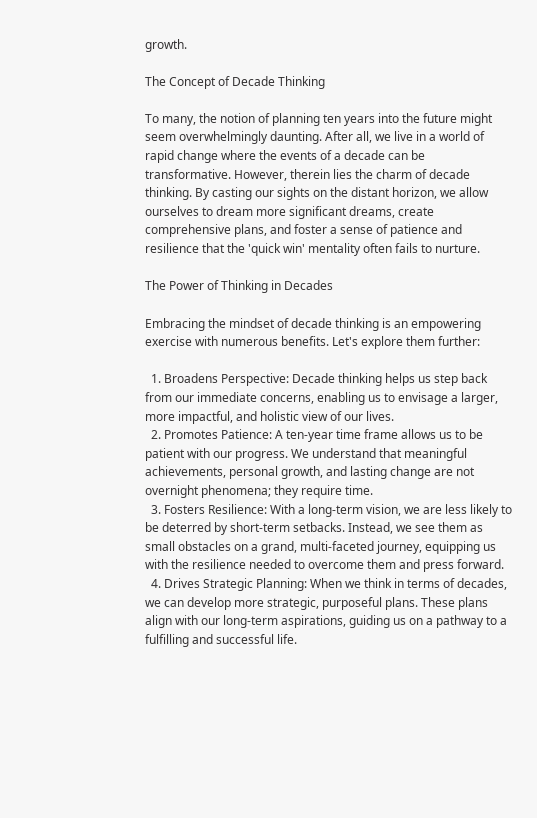growth.

The Concept of Decade Thinking

To many, the notion of planning ten years into the future might seem overwhelmingly daunting. After all, we live in a world of rapid change where the events of a decade can be transformative. However, therein lies the charm of decade thinking. By casting our sights on the distant horizon, we allow ourselves to dream more significant dreams, create comprehensive plans, and foster a sense of patience and resilience that the 'quick win' mentality often fails to nurture.

The Power of Thinking in Decades

Embracing the mindset of decade thinking is an empowering exercise with numerous benefits. Let's explore them further:

  1. Broadens Perspective: Decade thinking helps us step back from our immediate concerns, enabling us to envisage a larger, more impactful, and holistic view of our lives.
  2. Promotes Patience: A ten-year time frame allows us to be patient with our progress. We understand that meaningful achievements, personal growth, and lasting change are not overnight phenomena; they require time.
  3. Fosters Resilience: With a long-term vision, we are less likely to be deterred by short-term setbacks. Instead, we see them as small obstacles on a grand, multi-faceted journey, equipping us with the resilience needed to overcome them and press forward.
  4. Drives Strategic Planning: When we think in terms of decades, we can develop more strategic, purposeful plans. These plans align with our long-term aspirations, guiding us on a pathway to a fulfilling and successful life.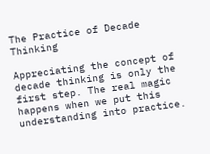The Practice of Decade Thinking

Appreciating the concept of decade thinking is only the first step. The real magic happens when we put this understanding into practice.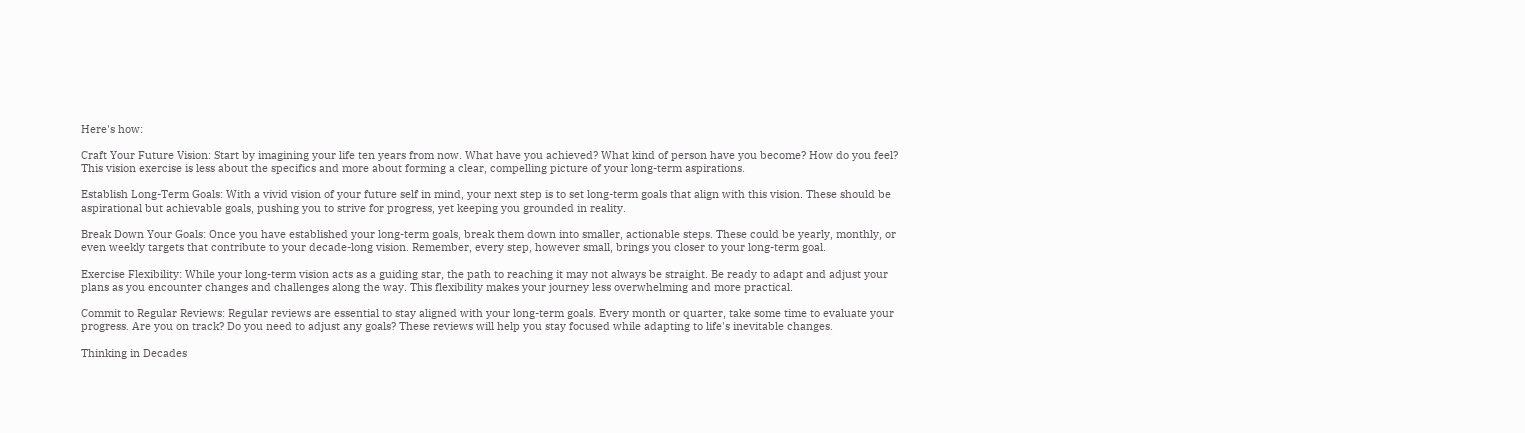Here's how:

Craft Your Future Vision: Start by imagining your life ten years from now. What have you achieved? What kind of person have you become? How do you feel? This vision exercise is less about the specifics and more about forming a clear, compelling picture of your long-term aspirations.

Establish Long-Term Goals: With a vivid vision of your future self in mind, your next step is to set long-term goals that align with this vision. These should be aspirational but achievable goals, pushing you to strive for progress, yet keeping you grounded in reality.

Break Down Your Goals: Once you have established your long-term goals, break them down into smaller, actionable steps. These could be yearly, monthly, or even weekly targets that contribute to your decade-long vision. Remember, every step, however small, brings you closer to your long-term goal.

Exercise Flexibility: While your long-term vision acts as a guiding star, the path to reaching it may not always be straight. Be ready to adapt and adjust your plans as you encounter changes and challenges along the way. This flexibility makes your journey less overwhelming and more practical.

Commit to Regular Reviews: Regular reviews are essential to stay aligned with your long-term goals. Every month or quarter, take some time to evaluate your progress. Are you on track? Do you need to adjust any goals? These reviews will help you stay focused while adapting to life's inevitable changes.

Thinking in Decades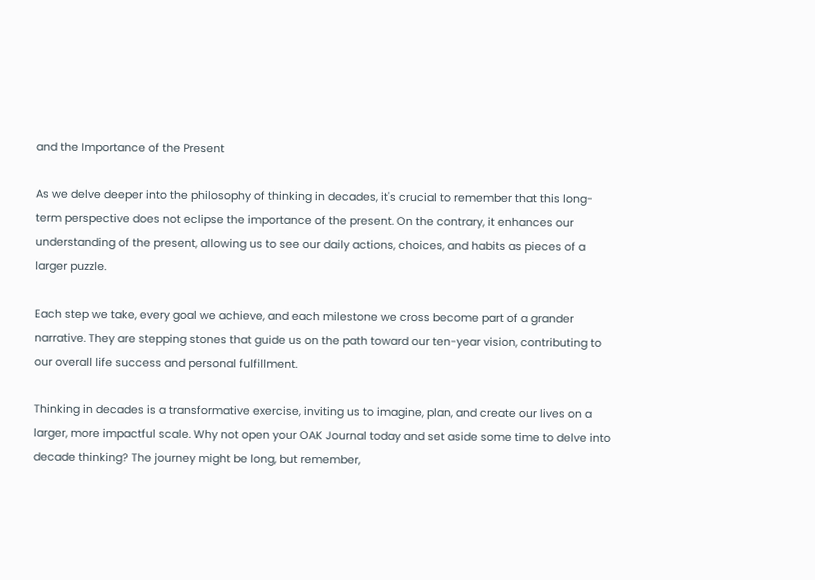and the Importance of the Present

As we delve deeper into the philosophy of thinking in decades, it's crucial to remember that this long-term perspective does not eclipse the importance of the present. On the contrary, it enhances our understanding of the present, allowing us to see our daily actions, choices, and habits as pieces of a larger puzzle.

Each step we take, every goal we achieve, and each milestone we cross become part of a grander narrative. They are stepping stones that guide us on the path toward our ten-year vision, contributing to our overall life success and personal fulfillment.

Thinking in decades is a transformative exercise, inviting us to imagine, plan, and create our lives on a larger, more impactful scale. Why not open your OAK Journal today and set aside some time to delve into decade thinking? The journey might be long, but remember,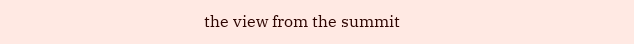the view from the summit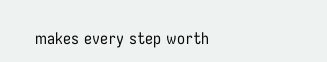makes every step worth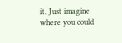it. Just imagine where you could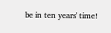be in ten years' time!